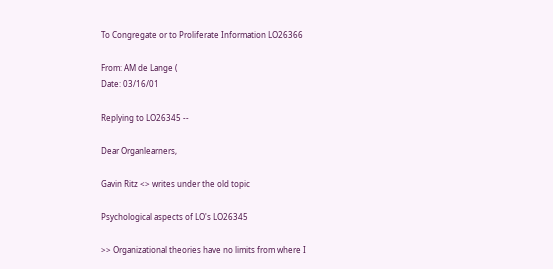To Congregate or to Proliferate Information LO26366

From: AM de Lange (
Date: 03/16/01

Replying to LO26345 --

Dear Organlearners,

Gavin Ritz <> writes under the old topic

Psychological aspects of LO's LO26345

>> Organizational theories have no limits from where I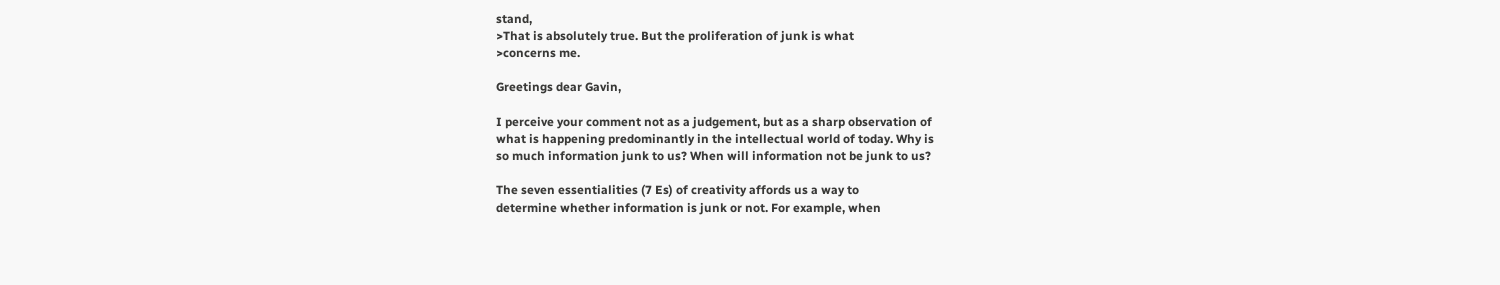stand,
>That is absolutely true. But the proliferation of junk is what
>concerns me.

Greetings dear Gavin,

I perceive your comment not as a judgement, but as a sharp observation of
what is happening predominantly in the intellectual world of today. Why is
so much information junk to us? When will information not be junk to us?

The seven essentialities (7 Es) of creativity affords us a way to
determine whether information is junk or not. For example, when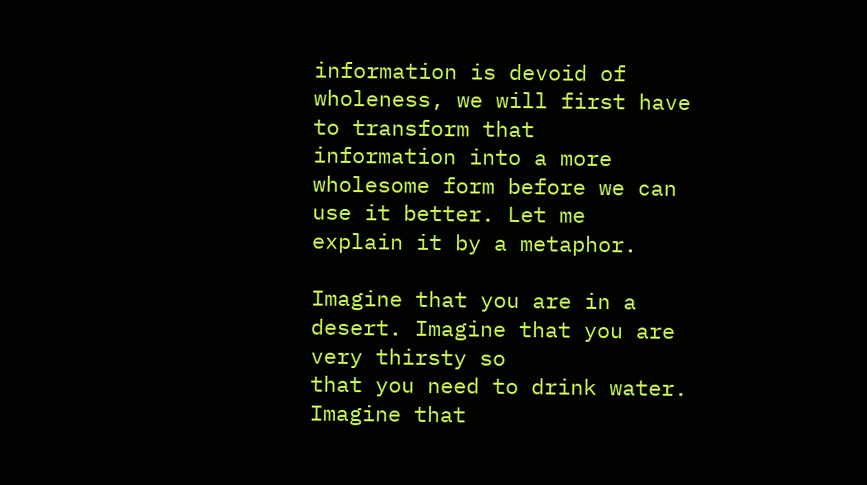information is devoid of wholeness, we will first have to transform that
information into a more wholesome form before we can use it better. Let me
explain it by a metaphor.

Imagine that you are in a desert. Imagine that you are very thirsty so
that you need to drink water. Imagine that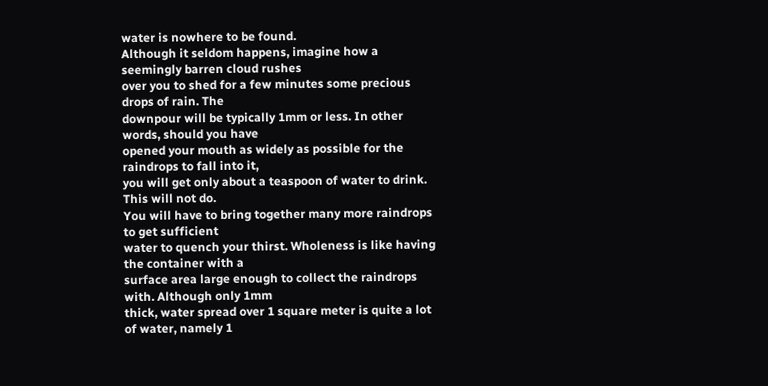water is nowhere to be found.
Although it seldom happens, imagine how a seemingly barren cloud rushes
over you to shed for a few minutes some precious drops of rain. The
downpour will be typically 1mm or less. In other words, should you have
opened your mouth as widely as possible for the raindrops to fall into it,
you will get only about a teaspoon of water to drink. This will not do.
You will have to bring together many more raindrops to get sufficient
water to quench your thirst. Wholeness is like having the container with a
surface area large enough to collect the raindrops with. Although only 1mm
thick, water spread over 1 square meter is quite a lot of water, namely 1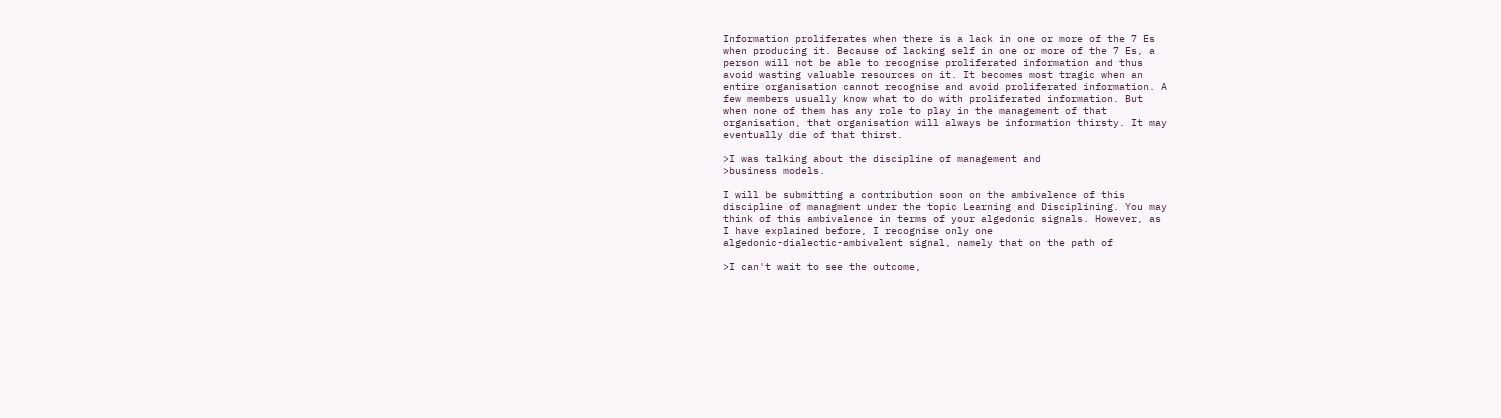Information proliferates when there is a lack in one or more of the 7 Es
when producing it. Because of lacking self in one or more of the 7 Es, a
person will not be able to recognise proliferated information and thus
avoid wasting valuable resources on it. It becomes most tragic when an
entire organisation cannot recognise and avoid proliferated information. A
few members usually know what to do with proliferated information. But
when none of them has any role to play in the management of that
organisation, that organisation will always be information thirsty. It may
eventually die of that thirst.

>I was talking about the discipline of management and
>business models.

I will be submitting a contribution soon on the ambivalence of this
discipline of managment under the topic Learning and Disciplining. You may
think of this ambivalence in terms of your algedonic signals. However, as
I have explained before, I recognise only one
algedonic-dialectic-ambivalent signal, namely that on the path of

>I can't wait to see the outcome,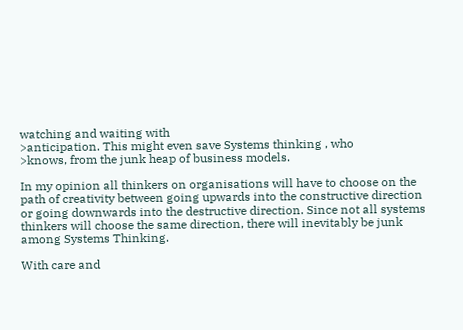watching and waiting with
>anticipation. This might even save Systems thinking , who
>knows, from the junk heap of business models.

In my opinion all thinkers on organisations will have to choose on the
path of creativity between going upwards into the constructive direction
or going downwards into the destructive direction. Since not all systems
thinkers will choose the same direction, there will inevitably be junk
among Systems Thinking.

With care and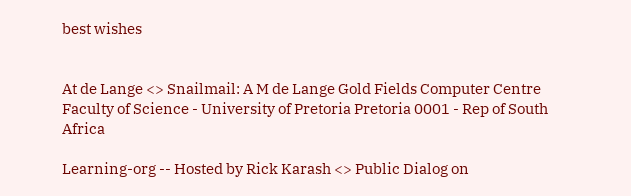best wishes


At de Lange <> Snailmail: A M de Lange Gold Fields Computer Centre Faculty of Science - University of Pretoria Pretoria 0001 - Rep of South Africa

Learning-org -- Hosted by Rick Karash <> Public Dialog on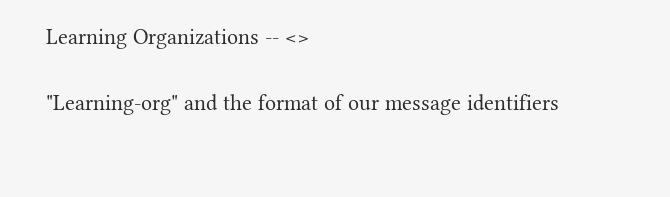Learning Organizations -- <>

"Learning-org" and the format of our message identifiers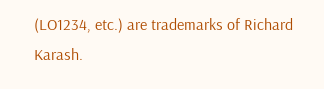(LO1234, etc.) are trademarks of Richard Karash.